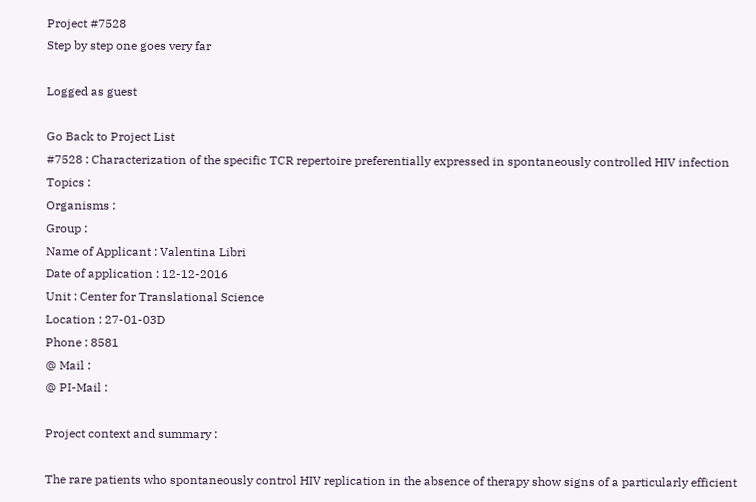Project #7528
Step by step one goes very far

Logged as guest

Go Back to Project List
#7528 : Characterization of the specific TCR repertoire preferentially expressed in spontaneously controlled HIV infection
Topics :
Organisms :
Group :
Name of Applicant : Valentina Libri
Date of application : 12-12-2016
Unit : Center for Translational Science
Location : 27-01-03D
Phone : 8581
@ Mail :
@ PI-Mail :

Project context and summary :

The rare patients who spontaneously control HIV replication in the absence of therapy show signs of a particularly efficient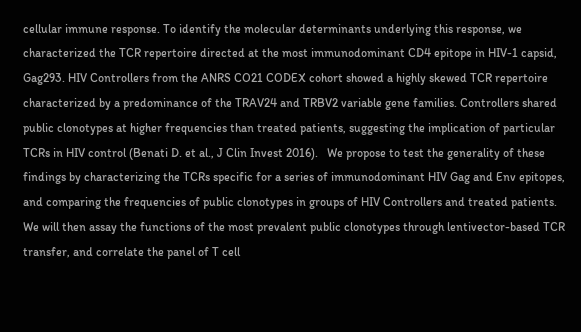cellular immune response. To identify the molecular determinants underlying this response, we characterized the TCR repertoire directed at the most immunodominant CD4 epitope in HIV-1 capsid, Gag293. HIV Controllers from the ANRS CO21 CODEX cohort showed a highly skewed TCR repertoire characterized by a predominance of the TRAV24 and TRBV2 variable gene families. Controllers shared public clonotypes at higher frequencies than treated patients, suggesting the implication of particular TCRs in HIV control (Benati D. et al., J Clin Invest 2016).   We propose to test the generality of these findings by characterizing the TCRs specific for a series of immunodominant HIV Gag and Env epitopes, and comparing the frequencies of public clonotypes in groups of HIV Controllers and treated patients. We will then assay the functions of the most prevalent public clonotypes through lentivector-based TCR transfer, and correlate the panel of T cell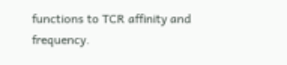functions to TCR affinity and frequency.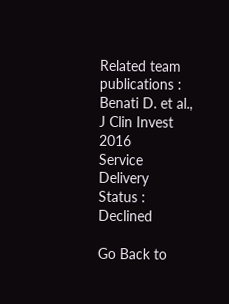Related team publications :
Benati D. et al., J Clin Invest 2016
Service Delivery
Status : Declined

Go Back to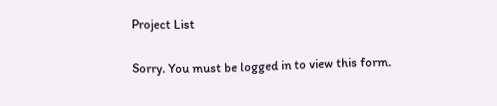Project List

Sorry. You must be logged in to view this form.